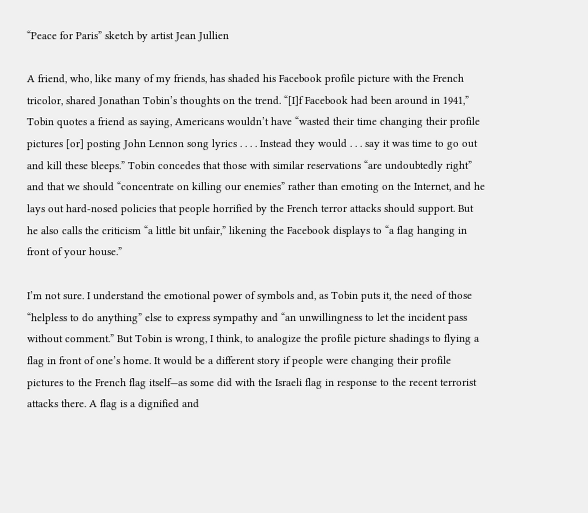“Peace for Paris” sketch by artist Jean Jullien

A friend, who, like many of my friends, has shaded his Facebook profile picture with the French tricolor, shared Jonathan Tobin’s thoughts on the trend. “[I]f Facebook had been around in 1941,” Tobin quotes a friend as saying, Americans wouldn’t have “wasted their time changing their profile pictures [or] posting John Lennon song lyrics . . . . Instead they would . . . say it was time to go out and kill these bleeps.” Tobin concedes that those with similar reservations “are undoubtedly right” and that we should “concentrate on killing our enemies” rather than emoting on the Internet, and he lays out hard-nosed policies that people horrified by the French terror attacks should support. But he also calls the criticism “a little bit unfair,” likening the Facebook displays to “a flag hanging in front of your house.”

I’m not sure. I understand the emotional power of symbols and, as Tobin puts it, the need of those “helpless to do anything” else to express sympathy and “an unwillingness to let the incident pass without comment.” But Tobin is wrong, I think, to analogize the profile picture shadings to flying a flag in front of one’s home. It would be a different story if people were changing their profile pictures to the French flag itself—as some did with the Israeli flag in response to the recent terrorist attacks there. A flag is a dignified and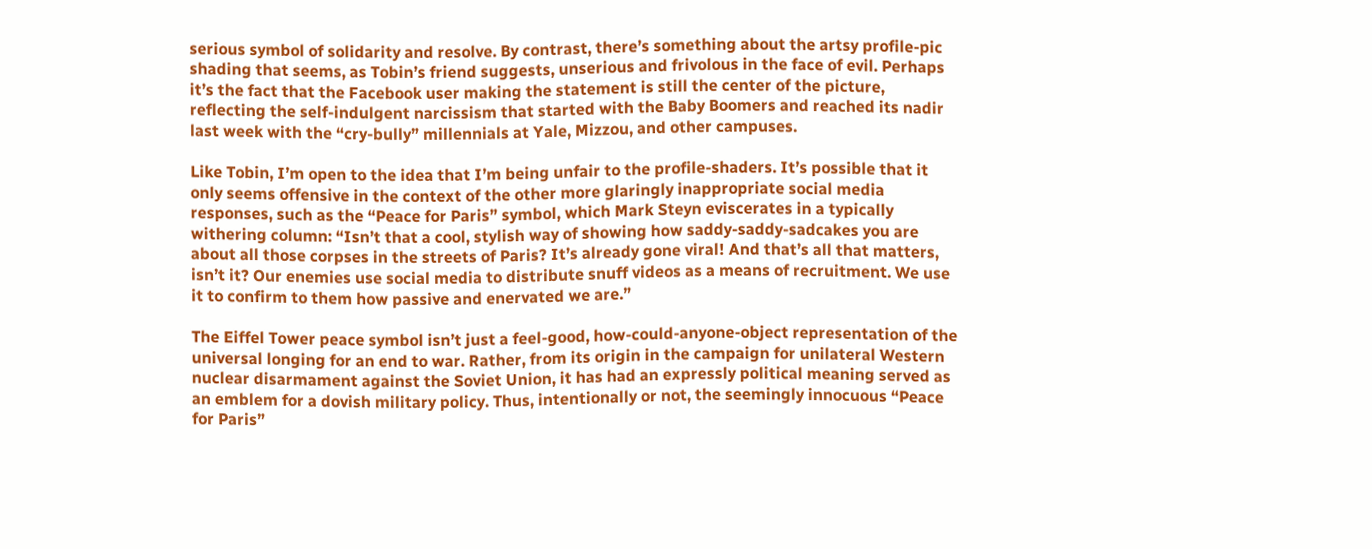serious symbol of solidarity and resolve. By contrast, there’s something about the artsy profile-pic shading that seems, as Tobin’s friend suggests, unserious and frivolous in the face of evil. Perhaps it’s the fact that the Facebook user making the statement is still the center of the picture, reflecting the self-indulgent narcissism that started with the Baby Boomers and reached its nadir last week with the “cry-bully” millennials at Yale, Mizzou, and other campuses.

Like Tobin, I’m open to the idea that I’m being unfair to the profile-shaders. It’s possible that it only seems offensive in the context of the other more glaringly inappropriate social media responses, such as the “Peace for Paris” symbol, which Mark Steyn eviscerates in a typically withering column: “Isn’t that a cool, stylish way of showing how saddy-saddy-sadcakes you are about all those corpses in the streets of Paris? It’s already gone viral! And that’s all that matters, isn’t it? Our enemies use social media to distribute snuff videos as a means of recruitment. We use it to confirm to them how passive and enervated we are.”

The Eiffel Tower peace symbol isn’t just a feel-good, how-could-anyone-object representation of the universal longing for an end to war. Rather, from its origin in the campaign for unilateral Western nuclear disarmament against the Soviet Union, it has had an expressly political meaning served as an emblem for a dovish military policy. Thus, intentionally or not, the seemingly innocuous “Peace for Paris”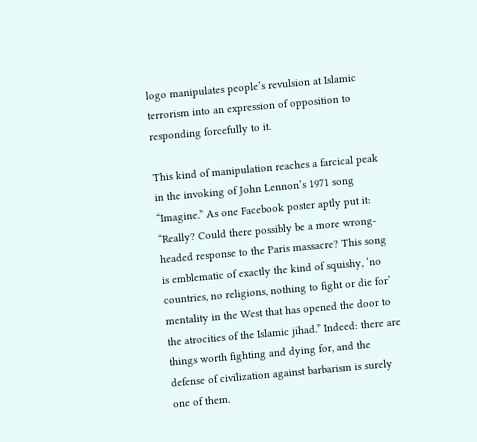logo manipulates people’s revulsion at Islamic terrorism into an expression of opposition to responding forcefully to it.

This kind of manipulation reaches a farcical peak in the invoking of John Lennon’s 1971 song “Imagine.” As one Facebook poster aptly put it: “Really? Could there possibly be a more wrong-headed response to the Paris massacre? This song is emblematic of exactly the kind of squishy, ‘no countries, no religions, nothing to fight or die for’ mentality in the West that has opened the door to the atrocities of the Islamic jihad.” Indeed: there are things worth fighting and dying for, and the defense of civilization against barbarism is surely one of them.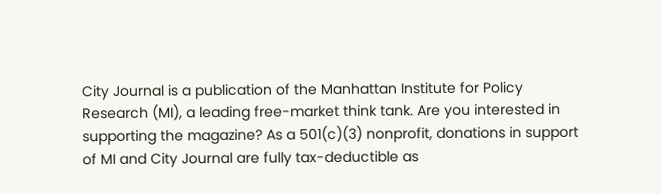City Journal is a publication of the Manhattan Institute for Policy Research (MI), a leading free-market think tank. Are you interested in supporting the magazine? As a 501(c)(3) nonprofit, donations in support of MI and City Journal are fully tax-deductible as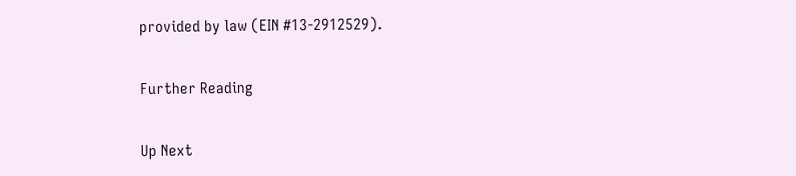provided by law (EIN #13-2912529).

Further Reading

Up Next